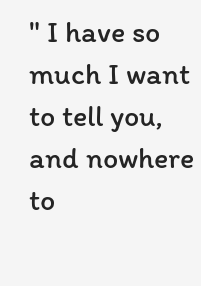" I have so much I want to tell you, and nowhere to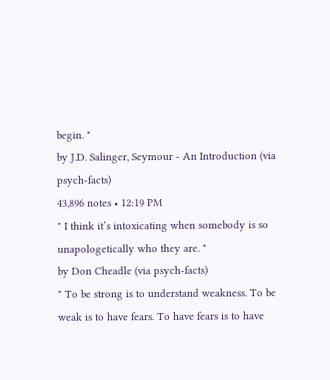begin. "
by J.D. Salinger, Seymour - An Introduction (via psych-facts)
43,896 notes • 12:19 PM
" I think it’s intoxicating when somebody is so unapologetically who they are. "
by Don Cheadle (via psych-facts)
" To be strong is to understand weakness. To be weak is to have fears. To have fears is to have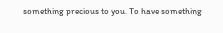something precious to you. To have something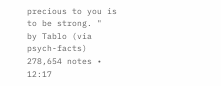precious to you is to be strong. "
by Tablo (via psych-facts)
278,654 notes • 12:17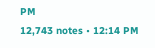PM
12,743 notes • 12:14 PM